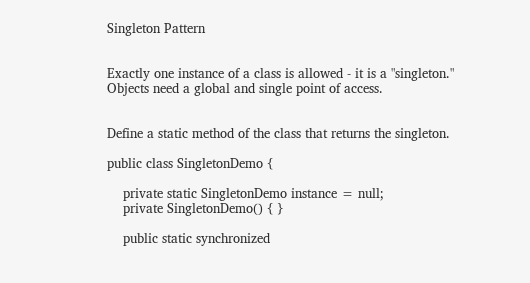Singleton Pattern


Exactly one instance of a class is allowed - it is a "singleton." Objects need a global and single point of access.


Define a static method of the class that returns the singleton.

public class SingletonDemo {

    private static SingletonDemo instance = null;
    private SingletonDemo() { }

    public static synchronized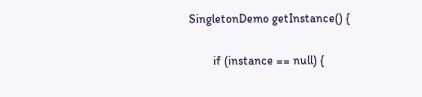SingletonDemo getInstance() {

        if (instance == null) {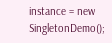instance = new SingletonDemo();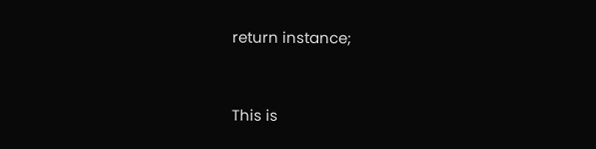return instance;


This is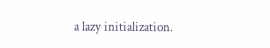a lazy initialization.